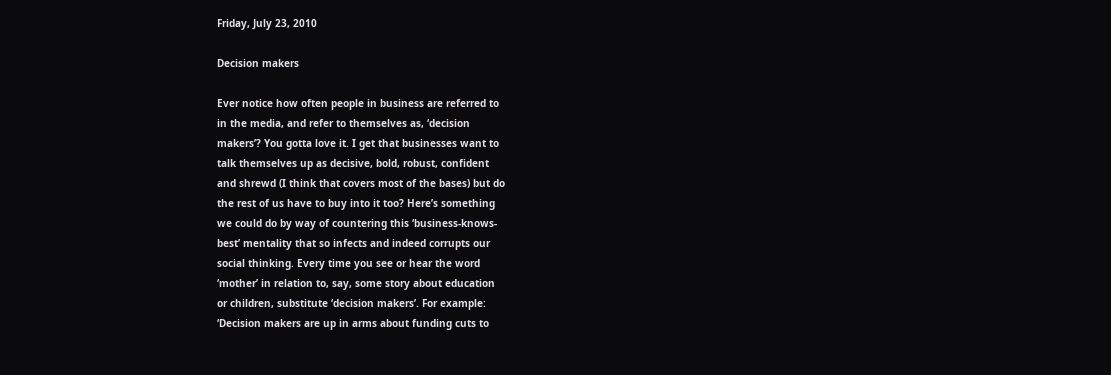Friday, July 23, 2010

Decision makers

Ever notice how often people in business are referred to
in the media, and refer to themselves as, ‘decision
makers’? You gotta love it. I get that businesses want to
talk themselves up as decisive, bold, robust, confident
and shrewd (I think that covers most of the bases) but do
the rest of us have to buy into it too? Here’s something
we could do by way of countering this ‘business-knows-
best’ mentality that so infects and indeed corrupts our
social thinking. Every time you see or hear the word
‘mother’ in relation to, say, some story about education
or children, substitute ‘decision makers’. For example:
‘Decision makers are up in arms about funding cuts to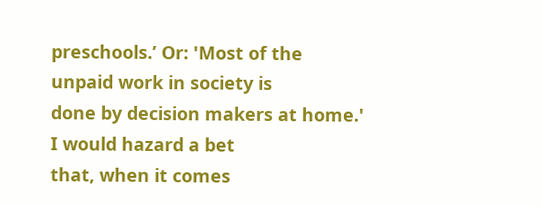preschools.’ Or: 'Most of the unpaid work in society is
done by decision makers at home.' I would hazard a bet
that, when it comes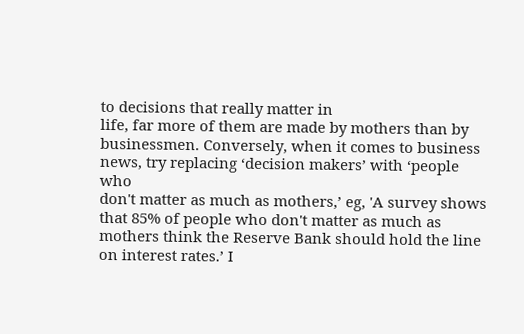to decisions that really matter in
life, far more of them are made by mothers than by
businessmen. Conversely, when it comes to business
news, try replacing ‘decision makers’ with ‘people who
don't matter as much as mothers,’ eg, 'A survey shows
that 85% of people who don't matter as much as
mothers think the Reserve Bank should hold the line
on interest rates.’ I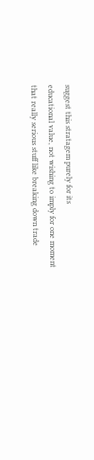suggest this stratagem purely for its
educational value, not wishing to imply for one moment
that really serious stuff like breaking down trade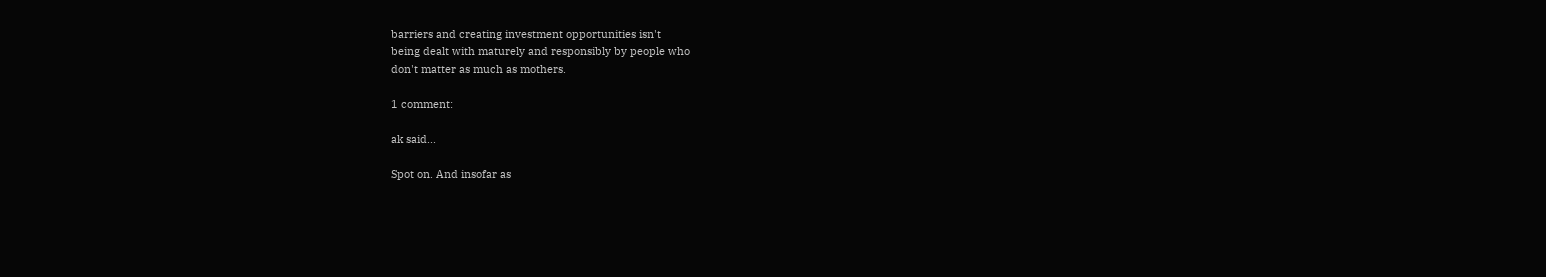barriers and creating investment opportunities isn't
being dealt with maturely and responsibly by people who
don't matter as much as mothers.

1 comment:

ak said...

Spot on. And insofar as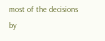most of the decisions by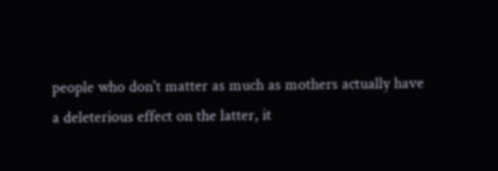people who don't matter as much as mothers actually have a deleterious effect on the latter, it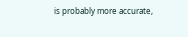is probably more accurate,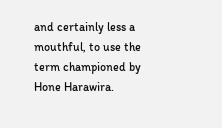and certainly less a mouthful, to use the term championed by Hone Harawira.